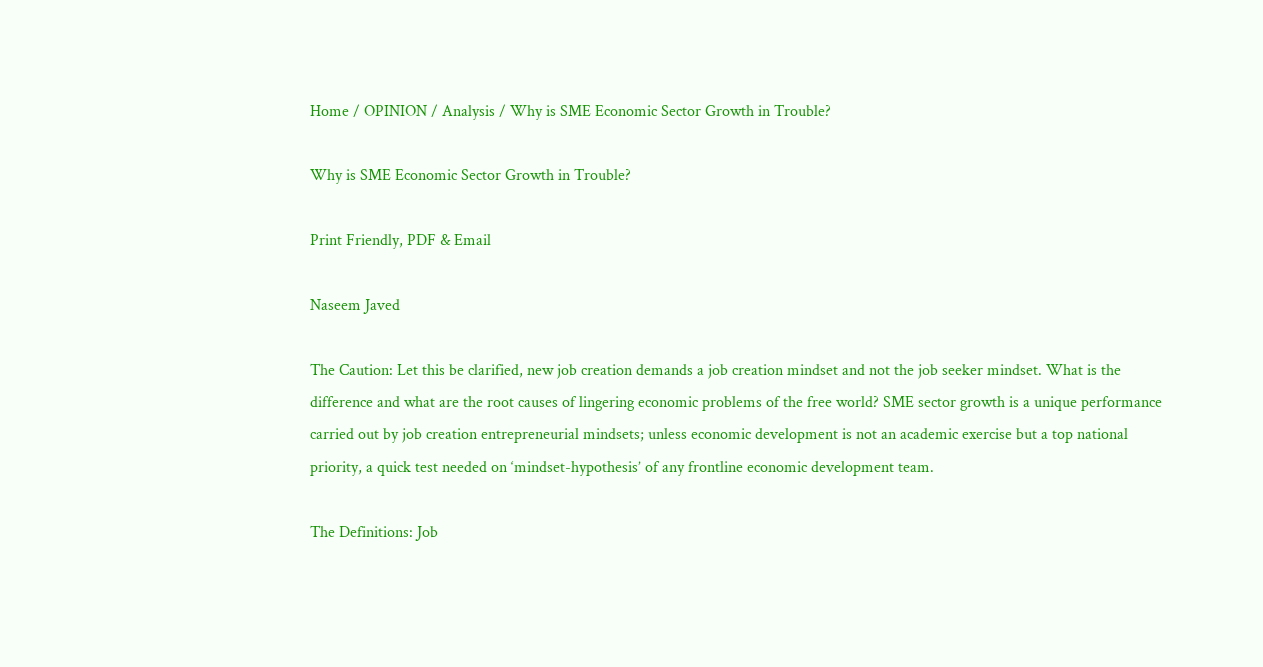Home / OPINION / Analysis / Why is SME Economic Sector Growth in Trouble?

Why is SME Economic Sector Growth in Trouble?

Print Friendly, PDF & Email

Naseem Javed

The Caution: Let this be clarified, new job creation demands a job creation mindset and not the job seeker mindset. What is the difference and what are the root causes of lingering economic problems of the free world? SME sector growth is a unique performance carried out by job creation entrepreneurial mindsets; unless economic development is not an academic exercise but a top national priority, a quick test needed on ‘mindset-hypothesis’ of any frontline economic development team.

The Definitions: Job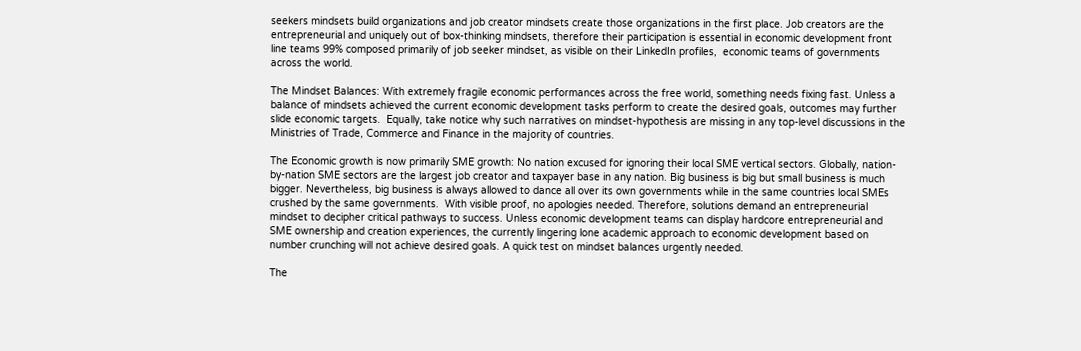seekers mindsets build organizations and job creator mindsets create those organizations in the first place. Job creators are the entrepreneurial and uniquely out of box-thinking mindsets, therefore their participation is essential in economic development front line teams 99% composed primarily of job seeker mindset, as visible on their LinkedIn profiles,  economic teams of governments across the world.

The Mindset Balances: With extremely fragile economic performances across the free world, something needs fixing fast. Unless a balance of mindsets achieved the current economic development tasks perform to create the desired goals, outcomes may further slide economic targets.  Equally, take notice why such narratives on mindset-hypothesis are missing in any top-level discussions in the Ministries of Trade, Commerce and Finance in the majority of countries.

The Economic growth is now primarily SME growth: No nation excused for ignoring their local SME vertical sectors. Globally, nation-by-nation SME sectors are the largest job creator and taxpayer base in any nation. Big business is big but small business is much bigger. Nevertheless, big business is always allowed to dance all over its own governments while in the same countries local SMEs crushed by the same governments.  With visible proof, no apologies needed. Therefore, solutions demand an entrepreneurial mindset to decipher critical pathways to success. Unless economic development teams can display hardcore entrepreneurial and SME ownership and creation experiences, the currently lingering lone academic approach to economic development based on number crunching will not achieve desired goals. A quick test on mindset balances urgently needed.

The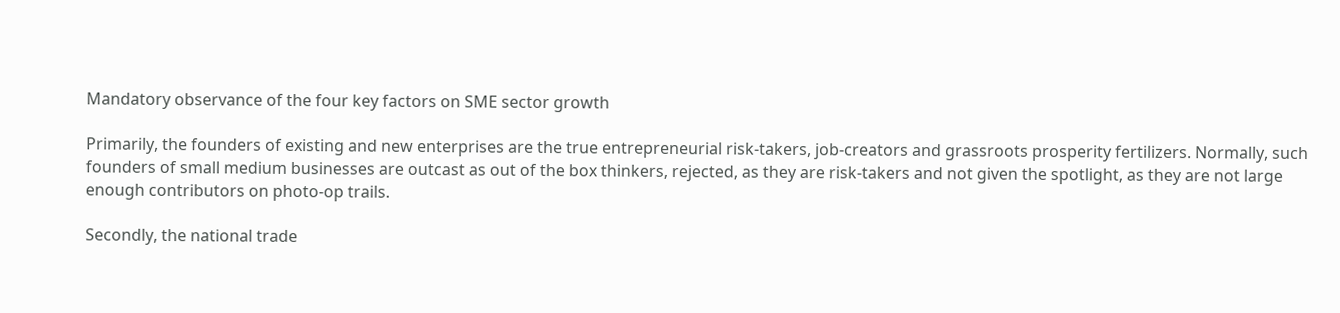Mandatory observance of the four key factors on SME sector growth

Primarily, the founders of existing and new enterprises are the true entrepreneurial risk-takers, job-creators and grassroots prosperity fertilizers. Normally, such founders of small medium businesses are outcast as out of the box thinkers, rejected, as they are risk-takers and not given the spotlight, as they are not large enough contributors on photo-op trails.

Secondly, the national trade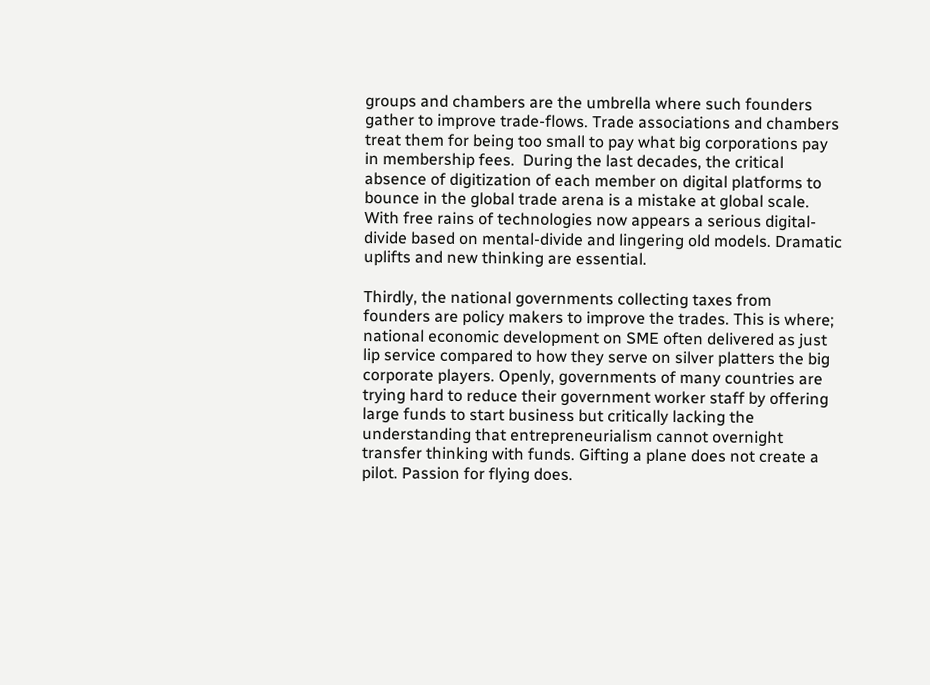groups and chambers are the umbrella where such founders gather to improve trade-flows. Trade associations and chambers treat them for being too small to pay what big corporations pay in membership fees.  During the last decades, the critical absence of digitization of each member on digital platforms to bounce in the global trade arena is a mistake at global scale. With free rains of technologies now appears a serious digital-divide based on mental-divide and lingering old models. Dramatic uplifts and new thinking are essential.

Thirdly, the national governments collecting taxes from founders are policy makers to improve the trades. This is where; national economic development on SME often delivered as just lip service compared to how they serve on silver platters the big corporate players. Openly, governments of many countries are trying hard to reduce their government worker staff by offering large funds to start business but critically lacking the understanding that entrepreneurialism cannot overnight transfer thinking with funds. Gifting a plane does not create a pilot. Passion for flying does.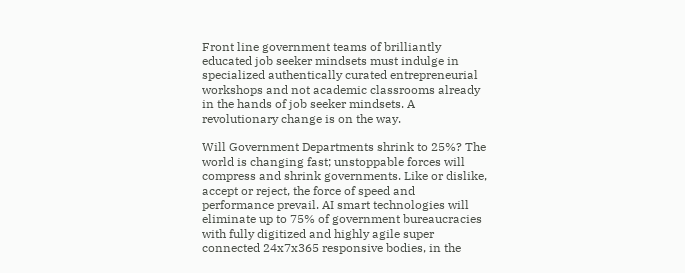Front line government teams of brilliantly educated job seeker mindsets must indulge in specialized authentically curated entrepreneurial workshops and not academic classrooms already in the hands of job seeker mindsets. A revolutionary change is on the way.

Will Government Departments shrink to 25%? The world is changing fast; unstoppable forces will compress and shrink governments. Like or dislike, accept or reject, the force of speed and performance prevail. AI smart technologies will eliminate up to 75% of government bureaucracies with fully digitized and highly agile super connected 24x7x365 responsive bodies, in the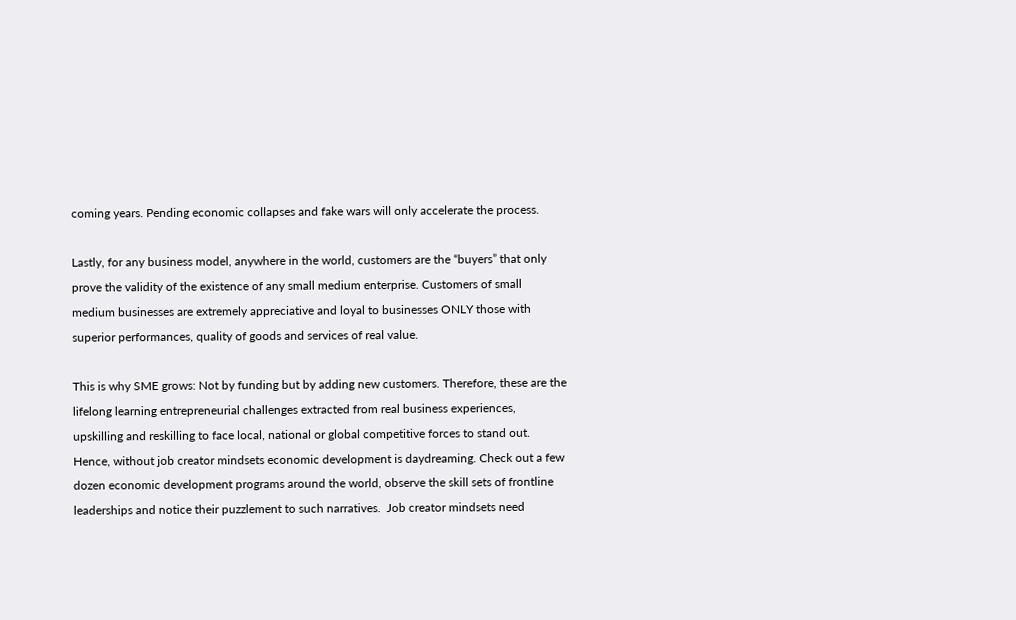coming years. Pending economic collapses and fake wars will only accelerate the process.

Lastly, for any business model, anywhere in the world, customers are the “buyers” that only prove the validity of the existence of any small medium enterprise. Customers of small medium businesses are extremely appreciative and loyal to businesses ONLY those with superior performances, quality of goods and services of real value.

This is why SME grows: Not by funding but by adding new customers. Therefore, these are the lifelong learning entrepreneurial challenges extracted from real business experiences, upskilling and reskilling to face local, national or global competitive forces to stand out. Hence, without job creator mindsets economic development is daydreaming. Check out a few dozen economic development programs around the world, observe the skill sets of frontline leaderships and notice their puzzlement to such narratives.  Job creator mindsets need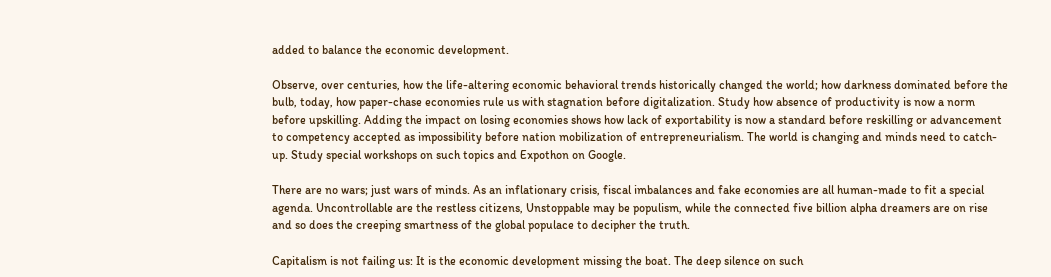added to balance the economic development.

Observe, over centuries, how the life-altering economic behavioral trends historically changed the world; how darkness dominated before the bulb, today, how paper-chase economies rule us with stagnation before digitalization. Study how absence of productivity is now a norm before upskilling. Adding the impact on losing economies shows how lack of exportability is now a standard before reskilling or advancement to competency accepted as impossibility before nation mobilization of entrepreneurialism. The world is changing and minds need to catch-up. Study special workshops on such topics and Expothon on Google.

There are no wars; just wars of minds. As an inflationary crisis, fiscal imbalances and fake economies are all human-made to fit a special agenda. Uncontrollable are the restless citizens, Unstoppable may be populism, while the connected five billion alpha dreamers are on rise and so does the creeping smartness of the global populace to decipher the truth.

Capitalism is not failing us: It is the economic development missing the boat. The deep silence on such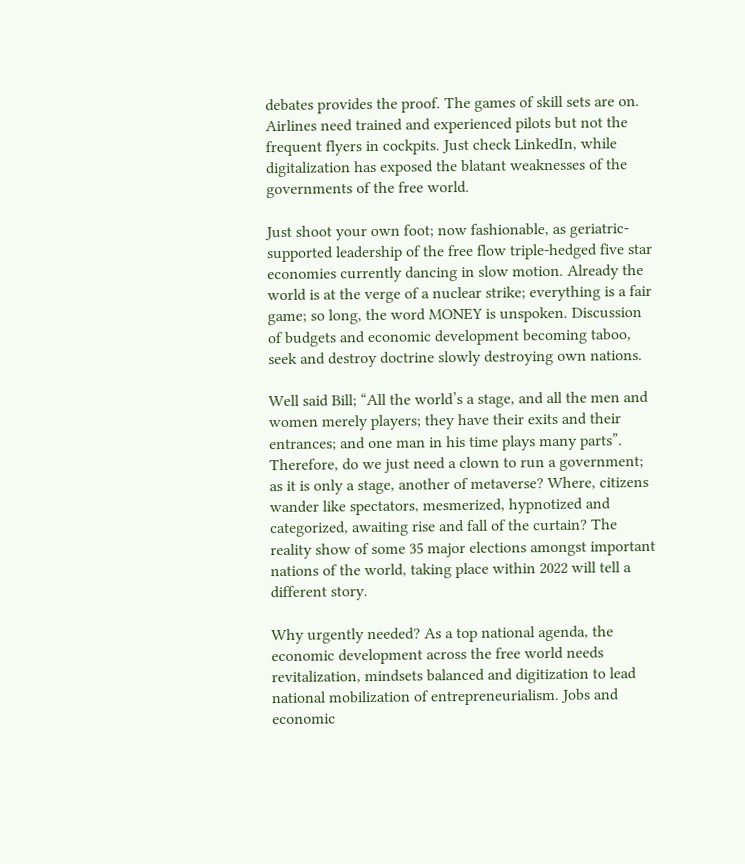debates provides the proof. The games of skill sets are on. Airlines need trained and experienced pilots but not the frequent flyers in cockpits. Just check LinkedIn, while digitalization has exposed the blatant weaknesses of the governments of the free world.

Just shoot your own foot; now fashionable, as geriatric-supported leadership of the free flow triple-hedged five star economies currently dancing in slow motion. Already the world is at the verge of a nuclear strike; everything is a fair game; so long, the word MONEY is unspoken. Discussion of budgets and economic development becoming taboo, seek and destroy doctrine slowly destroying own nations.

Well said Bill; “All the world’s a stage, and all the men and women merely players; they have their exits and their entrances; and one man in his time plays many parts”. Therefore, do we just need a clown to run a government; as it is only a stage, another of metaverse? Where, citizens wander like spectators, mesmerized, hypnotized and categorized, awaiting rise and fall of the curtain? The reality show of some 35 major elections amongst important nations of the world, taking place within 2022 will tell a different story.

Why urgently needed? As a top national agenda, the economic development across the free world needs revitalization, mindsets balanced and digitization to lead national mobilization of entrepreneurialism. Jobs and economic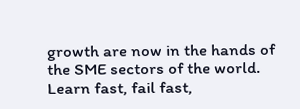growth are now in the hands of the SME sectors of the world.  Learn fast, fail fast,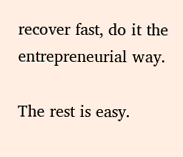recover fast, do it the entrepreneurial way.

The rest is easy.